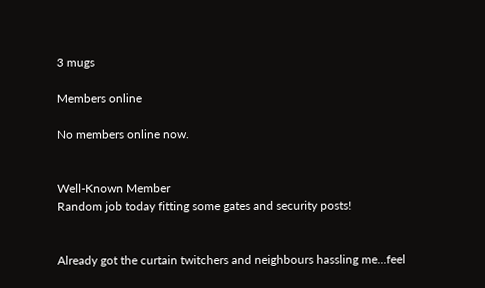3 mugs

Members online

No members online now.


Well-Known Member
Random job today fitting some gates and security posts!


Already got the curtain twitchers and neighbours hassling me...feel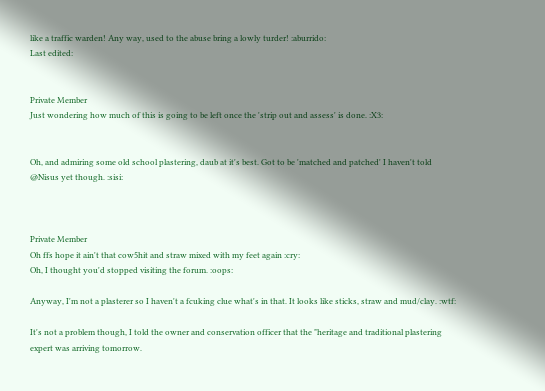like a traffic warden! Any way, used to the abuse bring a lowly turder! :aburrido:
Last edited:


Private Member
Just wondering how much of this is going to be left once the 'strip out and assess' is done. :X3:


Oh, and admiring some old school plastering, daub at it's best. Got to be 'matched and patched' I haven't told @Nisus yet though. :sisi:



Private Member
Oh ffs hope it ain't that cow5hit and straw mixed with my feet again :cry:
Oh, I thought you'd stopped visiting the forum. :oops:

Anyway, I'm not a plasterer so I haven't a fcuking clue what's in that. It looks like sticks, straw and mud/clay. :wtf:

It's not a problem though, I told the owner and conservation officer that the "heritage and traditional plastering expert was arriving tomorrow.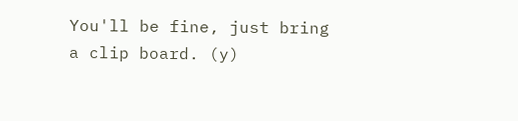You'll be fine, just bring a clip board. (y)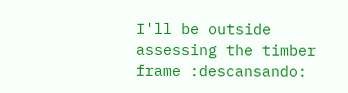I'll be outside assessing the timber frame :descansando: